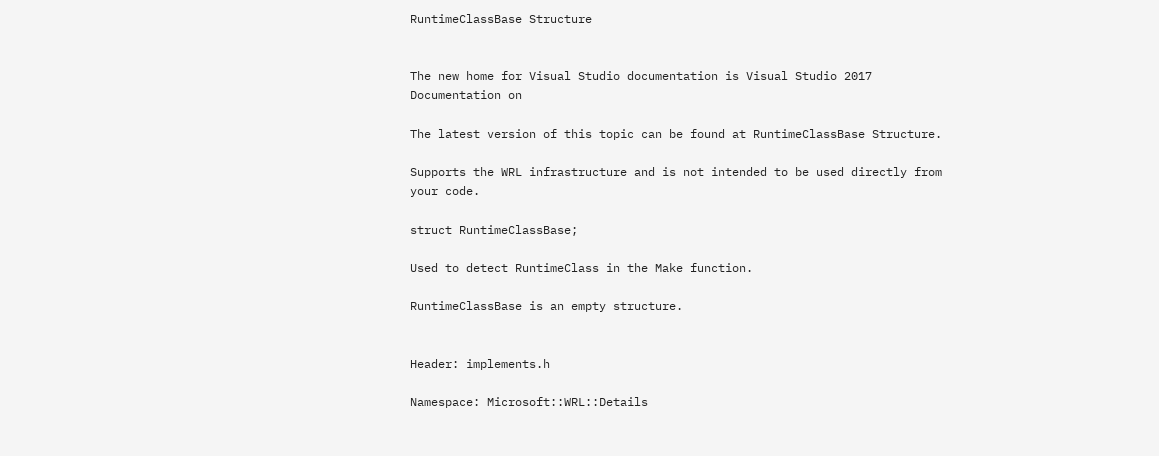RuntimeClassBase Structure


The new home for Visual Studio documentation is Visual Studio 2017 Documentation on

The latest version of this topic can be found at RuntimeClassBase Structure.

Supports the WRL infrastructure and is not intended to be used directly from your code.

struct RuntimeClassBase;

Used to detect RuntimeClass in the Make function.

RuntimeClassBase is an empty structure.


Header: implements.h

Namespace: Microsoft::WRL::Details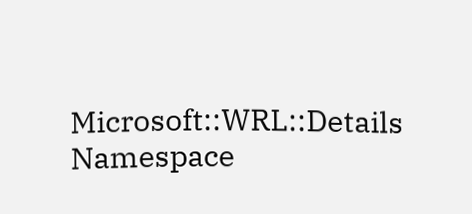Microsoft::WRL::Details Namespace